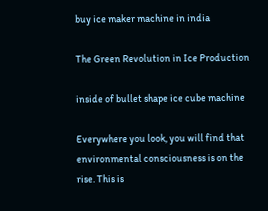buy ice maker machine in india

The Green Revolution in Ice Production

inside of bullet shape ice cube machine

Everywhere you look, you will find that environmental consciousness is on the rise. This is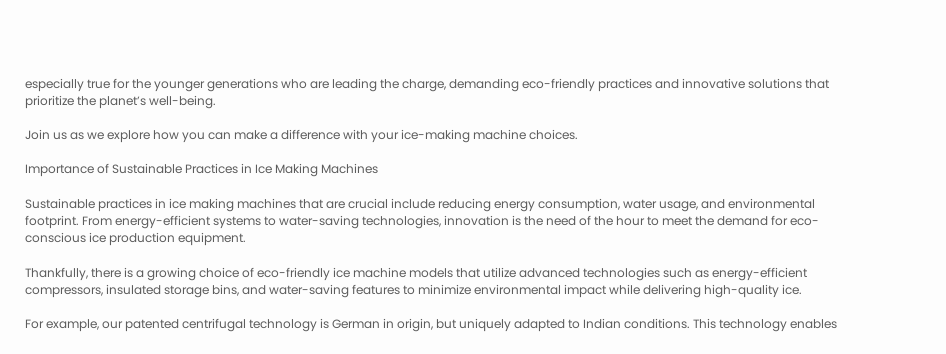especially true for the younger generations who are leading the charge, demanding eco-friendly practices and innovative solutions that prioritize the planet’s well-being.

Join us as we explore how you can make a difference with your ice-making machine choices.

Importance of Sustainable Practices in Ice Making Machines

Sustainable practices in ice making machines that are crucial include reducing energy consumption, water usage, and environmental footprint. From energy-efficient systems to water-saving technologies, innovation is the need of the hour to meet the demand for eco-conscious ice production equipment.

Thankfully, there is a growing choice of eco-friendly ice machine models that utilize advanced technologies such as energy-efficient compressors, insulated storage bins, and water-saving features to minimize environmental impact while delivering high-quality ice.

For example, our patented centrifugal technology is German in origin, but uniquely adapted to Indian conditions. This technology enables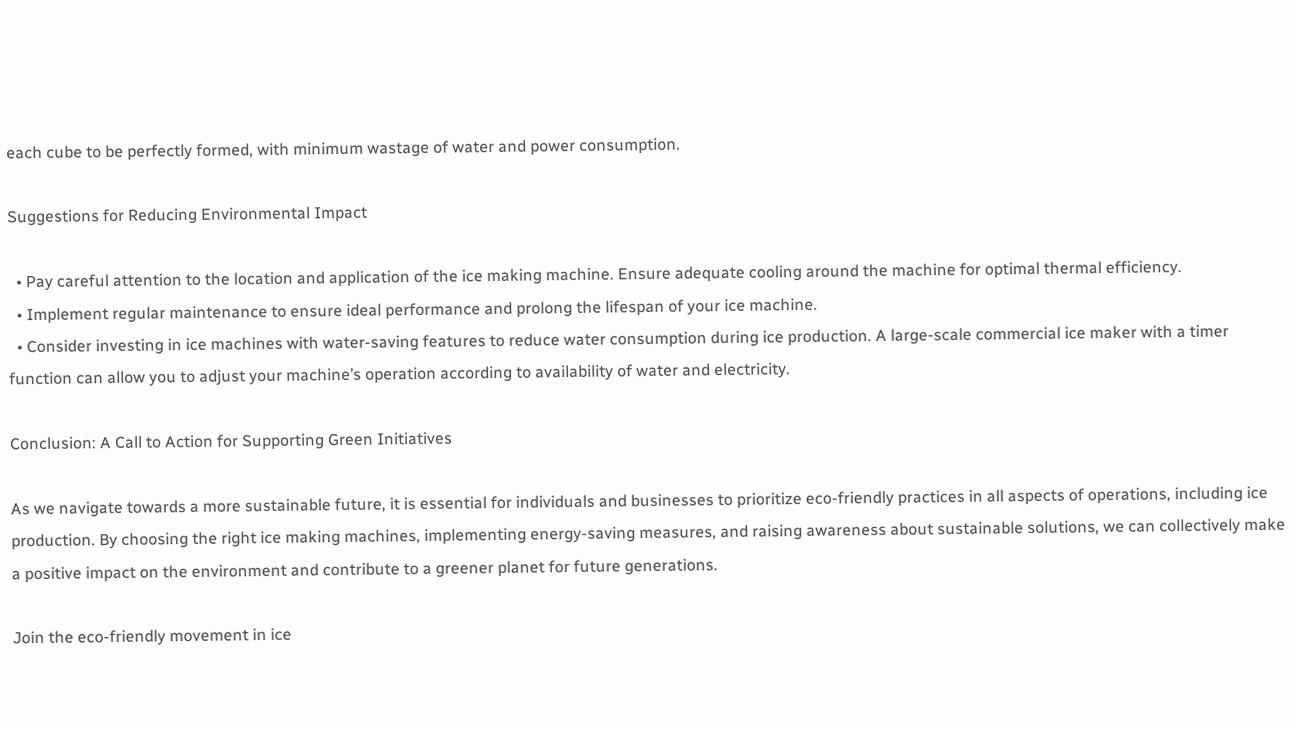each cube to be perfectly formed, with minimum wastage of water and power consumption.

Suggestions for Reducing Environmental Impact

  • Pay careful attention to the location and application of the ice making machine. Ensure adequate cooling around the machine for optimal thermal efficiency.
  • Implement regular maintenance to ensure ideal performance and prolong the lifespan of your ice machine.
  • Consider investing in ice machines with water-saving features to reduce water consumption during ice production. A large-scale commercial ice maker with a timer function can allow you to adjust your machine’s operation according to availability of water and electricity.

Conclusion: A Call to Action for Supporting Green Initiatives

As we navigate towards a more sustainable future, it is essential for individuals and businesses to prioritize eco-friendly practices in all aspects of operations, including ice production. By choosing the right ice making machines, implementing energy-saving measures, and raising awareness about sustainable solutions, we can collectively make a positive impact on the environment and contribute to a greener planet for future generations.

Join the eco-friendly movement in ice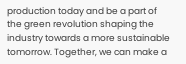production today and be a part of the green revolution shaping the industry towards a more sustainable tomorrow. Together, we can make a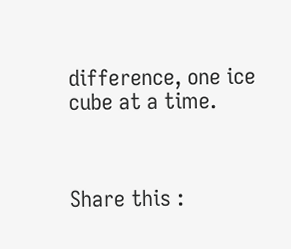difference, one ice cube at a time.



Share this :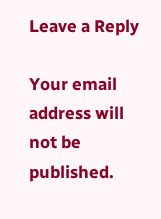Leave a Reply

Your email address will not be published.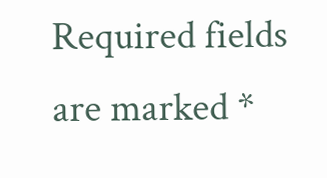Required fields are marked *